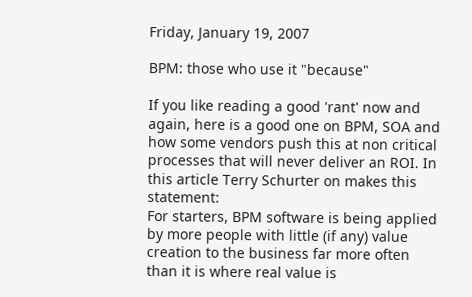Friday, January 19, 2007

BPM: those who use it "because"

If you like reading a good 'rant' now and again, here is a good one on BPM, SOA and how some vendors push this at non critical processes that will never deliver an ROI. In this article Terry Schurter on makes this statement:
For starters, BPM software is being applied by more people with little (if any) value creation to the business far more often than it is where real value is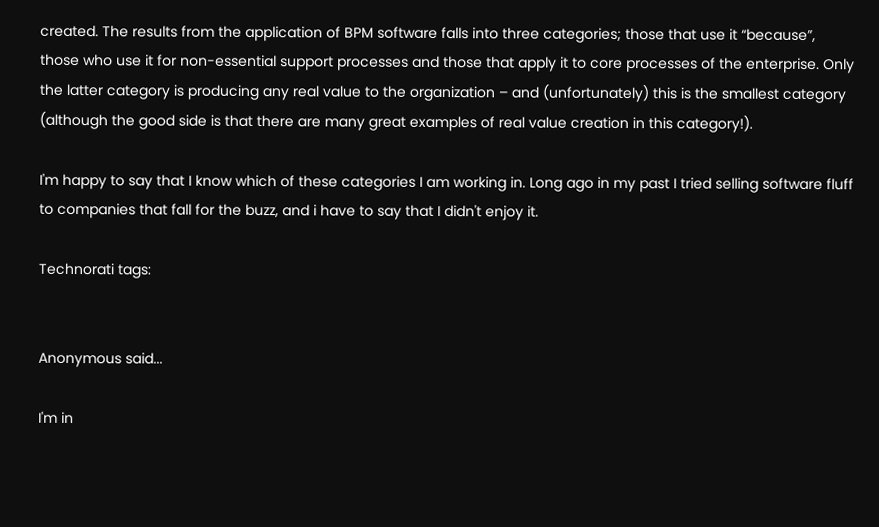created. The results from the application of BPM software falls into three categories; those that use it “because”, those who use it for non-essential support processes and those that apply it to core processes of the enterprise. Only the latter category is producing any real value to the organization – and (unfortunately) this is the smallest category (although the good side is that there are many great examples of real value creation in this category!).

I'm happy to say that I know which of these categories I am working in. Long ago in my past I tried selling software fluff to companies that fall for the buzz, and i have to say that I didn't enjoy it.

Technorati tags:


Anonymous said...

I'm in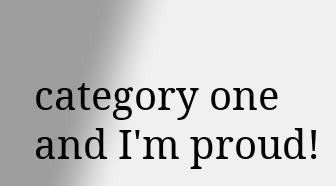category one and I'm proud!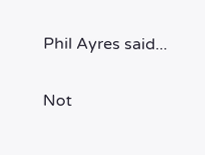Phil Ayres said...

Not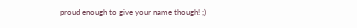proud enough to give your name though! ;)